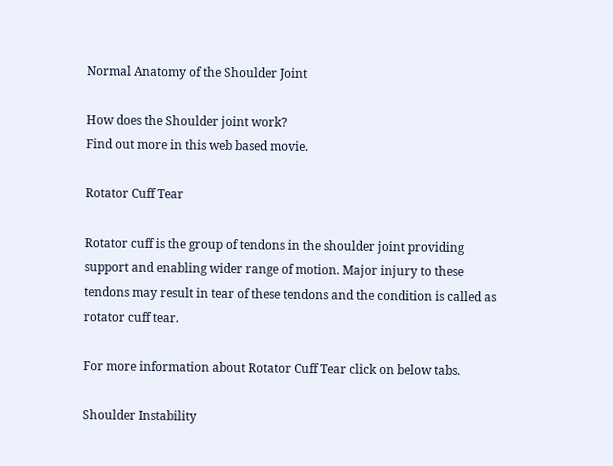Normal Anatomy of the Shoulder Joint

How does the Shoulder joint work?
Find out more in this web based movie.

Rotator Cuff Tear

Rotator cuff is the group of tendons in the shoulder joint providing support and enabling wider range of motion. Major injury to these tendons may result in tear of these tendons and the condition is called as rotator cuff tear.

For more information about Rotator Cuff Tear click on below tabs.

Shoulder Instability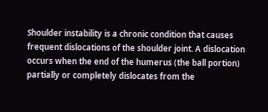Shoulder instability is a chronic condition that causes frequent dislocations of the shoulder joint. A dislocation occurs when the end of the humerus (the ball portion) partially or completely dislocates from the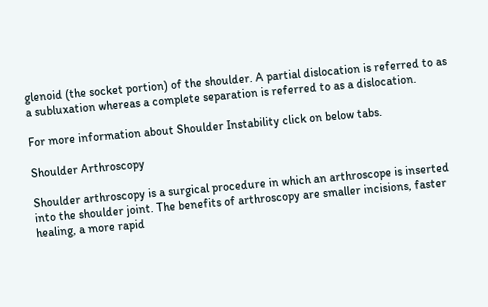glenoid (the socket portion) of the shoulder. A partial dislocation is referred to as a subluxation whereas a complete separation is referred to as a dislocation.

For more information about Shoulder Instability click on below tabs.

Shoulder Arthroscopy

Shoulder arthroscopy is a surgical procedure in which an arthroscope is inserted into the shoulder joint. The benefits of arthroscopy are smaller incisions, faster healing, a more rapid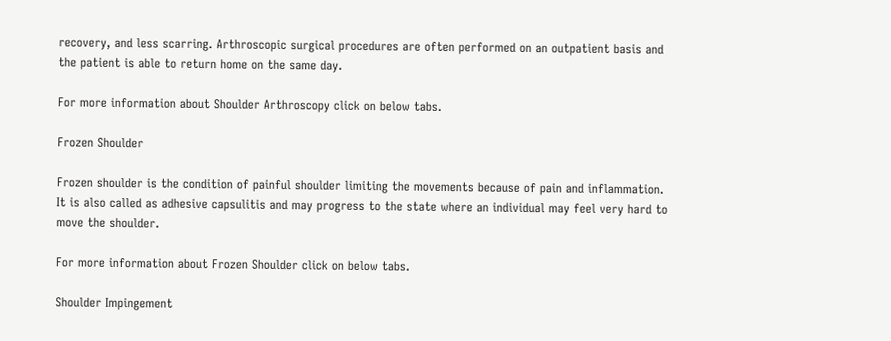recovery, and less scarring. Arthroscopic surgical procedures are often performed on an outpatient basis and the patient is able to return home on the same day.

For more information about Shoulder Arthroscopy click on below tabs.

Frozen Shoulder

Frozen shoulder is the condition of painful shoulder limiting the movements because of pain and inflammation. It is also called as adhesive capsulitis and may progress to the state where an individual may feel very hard to move the shoulder.

For more information about Frozen Shoulder click on below tabs.

Shoulder Impingement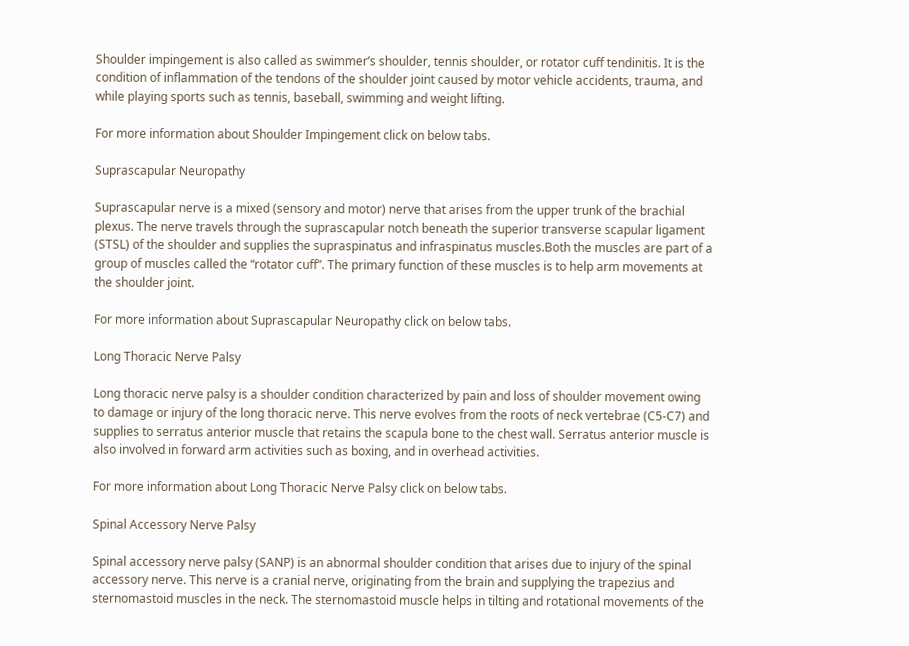Shoulder impingement is also called as swimmer’s shoulder, tennis shoulder, or rotator cuff tendinitis. It is the condition of inflammation of the tendons of the shoulder joint caused by motor vehicle accidents, trauma, and while playing sports such as tennis, baseball, swimming and weight lifting.

For more information about Shoulder Impingement click on below tabs.

Suprascapular Neuropathy

Suprascapular nerve is a mixed (sensory and motor) nerve that arises from the upper trunk of the brachial plexus. The nerve travels through the suprascapular notch beneath the superior transverse scapular ligament (STSL) of the shoulder and supplies the supraspinatus and infraspinatus muscles.Both the muscles are part of a group of muscles called the “rotator cuff”. The primary function of these muscles is to help arm movements at the shoulder joint.

For more information about Suprascapular Neuropathy click on below tabs.

Long Thoracic Nerve Palsy

Long thoracic nerve palsy is a shoulder condition characterized by pain and loss of shoulder movement owing to damage or injury of the long thoracic nerve. This nerve evolves from the roots of neck vertebrae (C5-C7) and supplies to serratus anterior muscle that retains the scapula bone to the chest wall. Serratus anterior muscle is also involved in forward arm activities such as boxing, and in overhead activities.

For more information about Long Thoracic Nerve Palsy click on below tabs.

Spinal Accessory Nerve Palsy

Spinal accessory nerve palsy (SANP) is an abnormal shoulder condition that arises due to injury of the spinal accessory nerve. This nerve is a cranial nerve, originating from the brain and supplying the trapezius and sternomastoid muscles in the neck. The sternomastoid muscle helps in tilting and rotational movements of the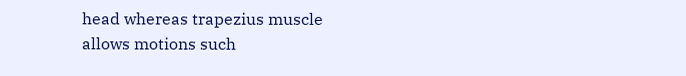head whereas trapezius muscle allows motions such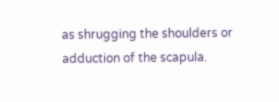as shrugging the shoulders or adduction of the scapula.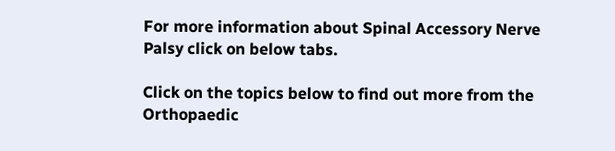For more information about Spinal Accessory Nerve Palsy click on below tabs.

Click on the topics below to find out more from the Orthopaedic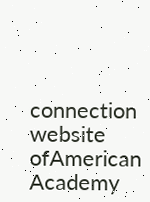connection website ofAmerican Academy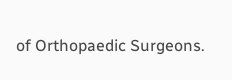of Orthopaedic Surgeons.